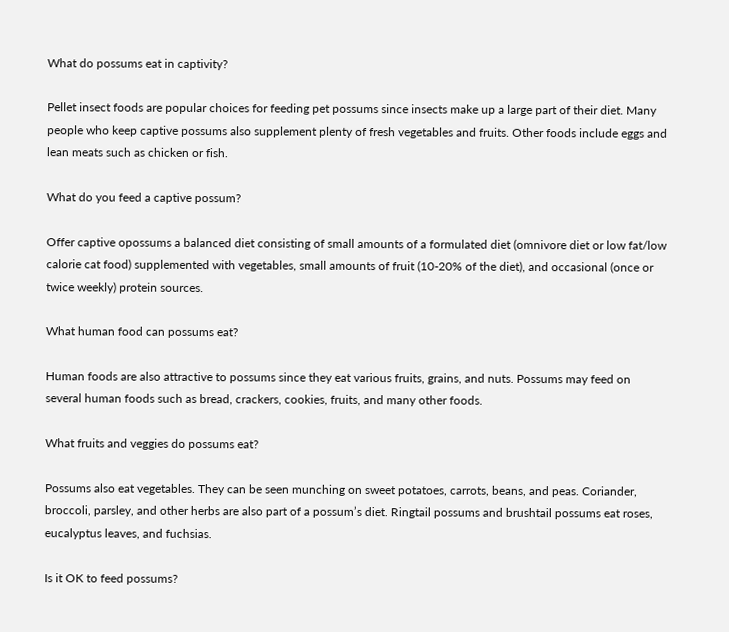What do possums eat in captivity?

Pellet insect foods are popular choices for feeding pet possums since insects make up a large part of their diet. Many people who keep captive possums also supplement plenty of fresh vegetables and fruits. Other foods include eggs and lean meats such as chicken or fish.

What do you feed a captive possum?

Offer captive opossums a balanced diet consisting of small amounts of a formulated diet (omnivore diet or low fat/low calorie cat food) supplemented with vegetables, small amounts of fruit (10-20% of the diet), and occasional (once or twice weekly) protein sources.

What human food can possums eat?

Human foods are also attractive to possums since they eat various fruits, grains, and nuts. Possums may feed on several human foods such as bread, crackers, cookies, fruits, and many other foods.

What fruits and veggies do possums eat?

Possums also eat vegetables. They can be seen munching on sweet potatoes, carrots, beans, and peas. Coriander, broccoli, parsley, and other herbs are also part of a possum’s diet. Ringtail possums and brushtail possums eat roses, eucalyptus leaves, and fuchsias.

Is it OK to feed possums?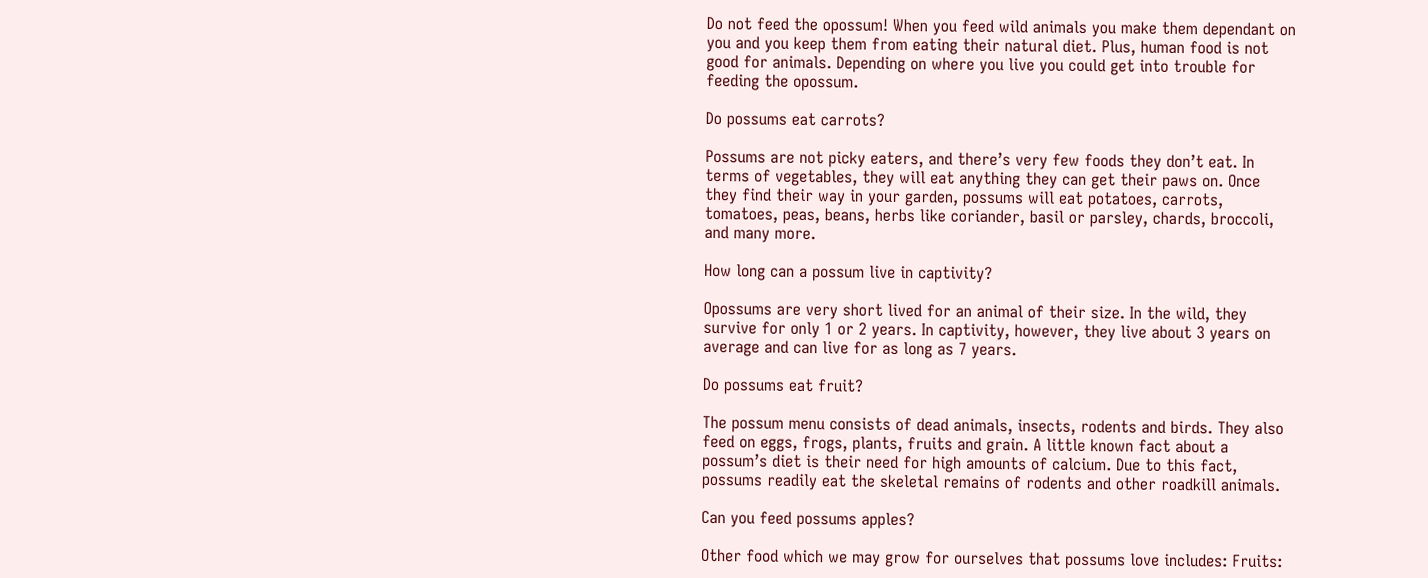Do not feed the opossum! When you feed wild animals you make them dependant on you and you keep them from eating their natural diet. Plus, human food is not good for animals. Depending on where you live you could get into trouble for feeding the opossum.

Do possums eat carrots?

Possums are not picky eaters, and there’s very few foods they don’t eat. In terms of vegetables, they will eat anything they can get their paws on. Once they find their way in your garden, possums will eat potatoes, carrots, tomatoes, peas, beans, herbs like coriander, basil or parsley, chards, broccoli, and many more.

How long can a possum live in captivity?

Opossums are very short lived for an animal of their size. In the wild, they survive for only 1 or 2 years. In captivity, however, they live about 3 years on average and can live for as long as 7 years.

Do possums eat fruit?

The possum menu consists of dead animals, insects, rodents and birds. They also feed on eggs, frogs, plants, fruits and grain. A little known fact about a possum’s diet is their need for high amounts of calcium. Due to this fact, possums readily eat the skeletal remains of rodents and other roadkill animals.

Can you feed possums apples?

Other food which we may grow for ourselves that possums love includes: Fruits: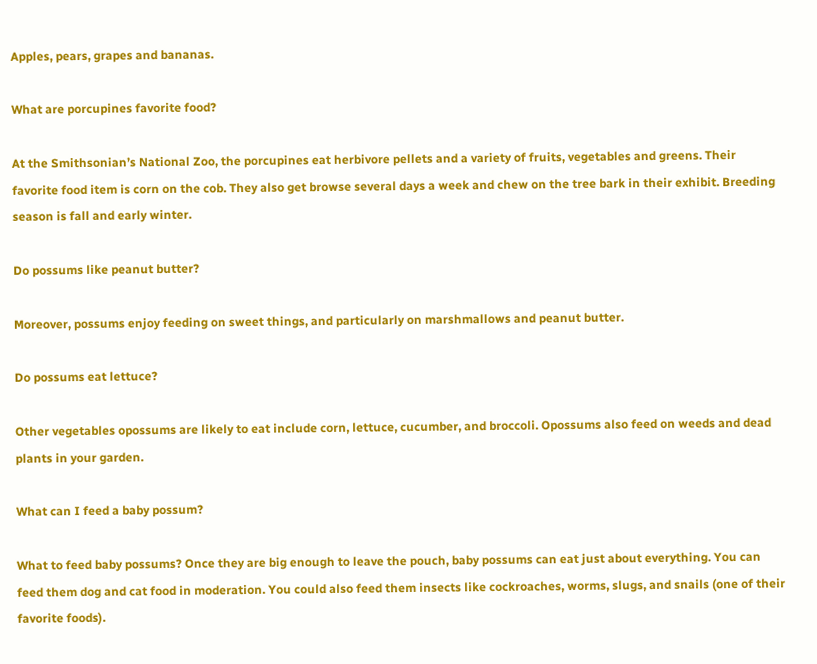Apples, pears, grapes and bananas.

What are porcupines favorite food?

At the Smithsonian’s National Zoo, the porcupines eat herbivore pellets and a variety of fruits, vegetables and greens. Their favorite food item is corn on the cob. They also get browse several days a week and chew on the tree bark in their exhibit. Breeding season is fall and early winter.

Do possums like peanut butter?

Moreover, possums enjoy feeding on sweet things, and particularly on marshmallows and peanut butter.

Do possums eat lettuce?

Other vegetables opossums are likely to eat include corn, lettuce, cucumber, and broccoli. Opossums also feed on weeds and dead plants in your garden.

What can I feed a baby possum?

What to feed baby possums? Once they are big enough to leave the pouch, baby possums can eat just about everything. You can feed them dog and cat food in moderation. You could also feed them insects like cockroaches, worms, slugs, and snails (one of their favorite foods).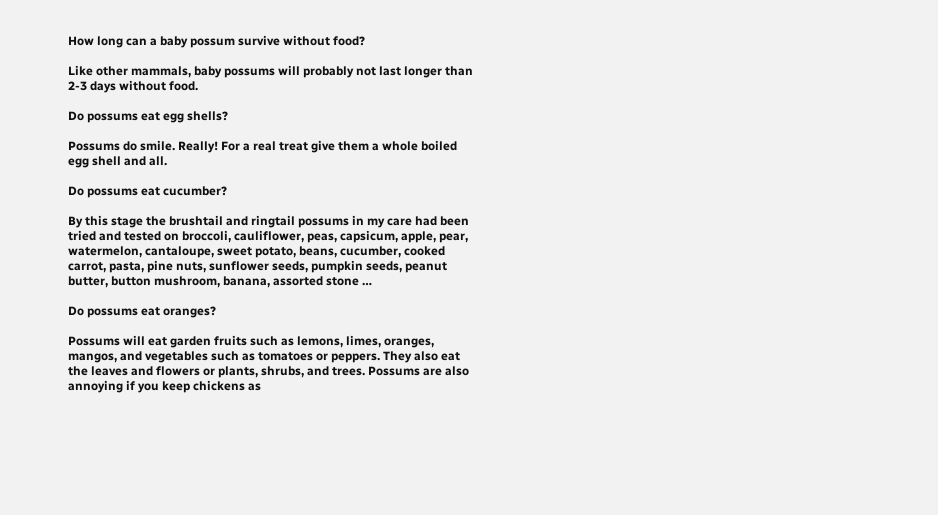How long can a baby possum survive without food?

Like other mammals, baby possums will probably not last longer than 2-3 days without food.

Do possums eat egg shells?

Possums do smile. Really! For a real treat give them a whole boiled egg shell and all.

Do possums eat cucumber?

By this stage the brushtail and ringtail possums in my care had been tried and tested on broccoli, cauliflower, peas, capsicum, apple, pear, watermelon, cantaloupe, sweet potato, beans, cucumber, cooked carrot, pasta, pine nuts, sunflower seeds, pumpkin seeds, peanut butter, button mushroom, banana, assorted stone …

Do possums eat oranges?

Possums will eat garden fruits such as lemons, limes, oranges, mangos, and vegetables such as tomatoes or peppers. They also eat the leaves and flowers or plants, shrubs, and trees. Possums are also annoying if you keep chickens as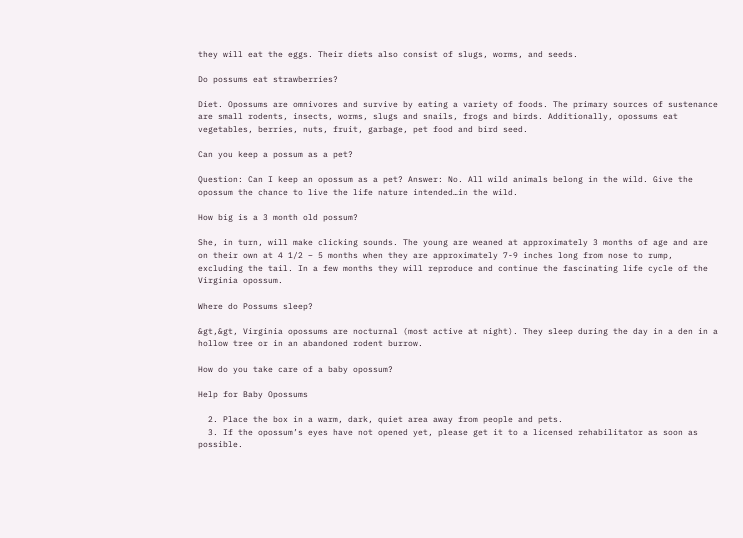they will eat the eggs. Their diets also consist of slugs, worms, and seeds.

Do possums eat strawberries?

Diet. Opossums are omnivores and survive by eating a variety of foods. The primary sources of sustenance are small rodents, insects, worms, slugs and snails, frogs and birds. Additionally, opossums eat vegetables, berries, nuts, fruit, garbage, pet food and bird seed.

Can you keep a possum as a pet?

Question: Can I keep an opossum as a pet? Answer: No. All wild animals belong in the wild. Give the opossum the chance to live the life nature intended…in the wild.

How big is a 3 month old possum?

She, in turn, will make clicking sounds. The young are weaned at approximately 3 months of age and are on their own at 4 1/2 – 5 months when they are approximately 7-9 inches long from nose to rump, excluding the tail. In a few months they will reproduce and continue the fascinating life cycle of the Virginia opossum.

Where do Possums sleep?

&gt,&gt, Virginia opossums are nocturnal (most active at night). They sleep during the day in a den in a hollow tree or in an abandoned rodent burrow.

How do you take care of a baby opossum?

Help for Baby Opossums

  2. Place the box in a warm, dark, quiet area away from people and pets.
  3. If the opossum’s eyes have not opened yet, please get it to a licensed rehabilitator as soon as possible.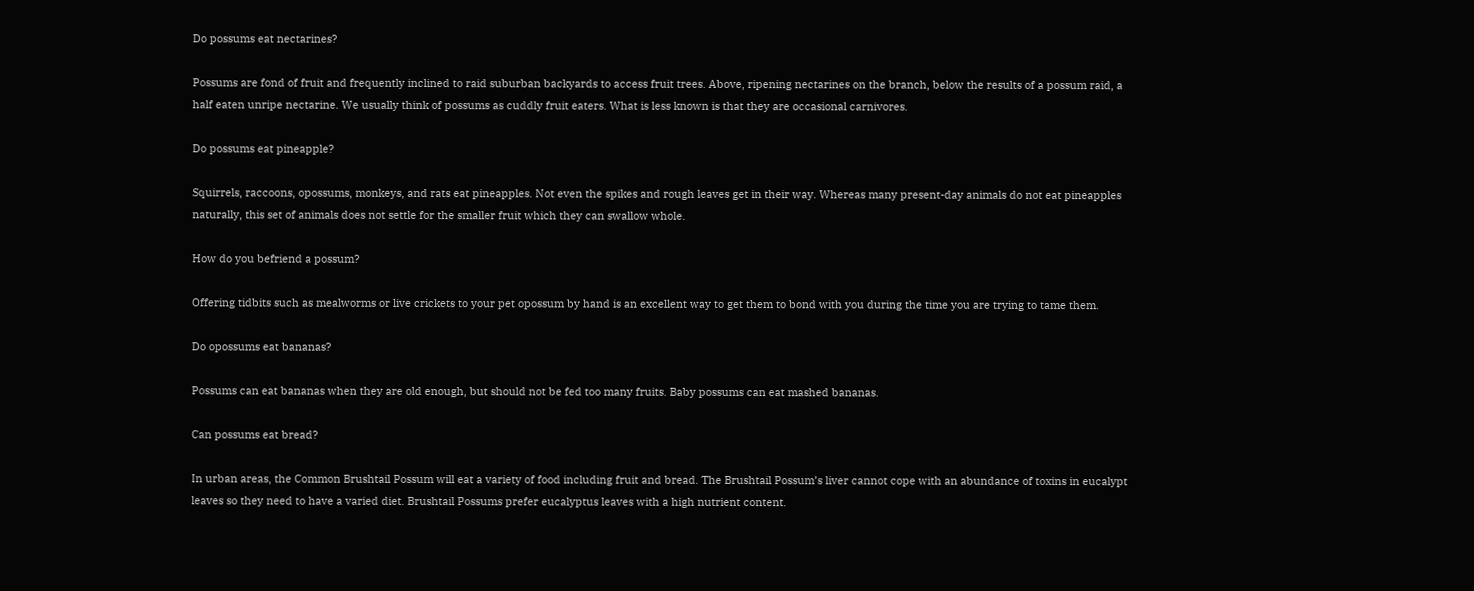Do possums eat nectarines?

Possums are fond of fruit and frequently inclined to raid suburban backyards to access fruit trees. Above, ripening nectarines on the branch, below the results of a possum raid, a half eaten unripe nectarine. We usually think of possums as cuddly fruit eaters. What is less known is that they are occasional carnivores.

Do possums eat pineapple?

Squirrels, raccoons, opossums, monkeys, and rats eat pineapples. Not even the spikes and rough leaves get in their way. Whereas many present-day animals do not eat pineapples naturally, this set of animals does not settle for the smaller fruit which they can swallow whole.

How do you befriend a possum?

Offering tidbits such as mealworms or live crickets to your pet opossum by hand is an excellent way to get them to bond with you during the time you are trying to tame them.

Do opossums eat bananas?

Possums can eat bananas when they are old enough, but should not be fed too many fruits. Baby possums can eat mashed bananas.

Can possums eat bread?

In urban areas, the Common Brushtail Possum will eat a variety of food including fruit and bread. The Brushtail Possum’s liver cannot cope with an abundance of toxins in eucalypt leaves so they need to have a varied diet. Brushtail Possums prefer eucalyptus leaves with a high nutrient content.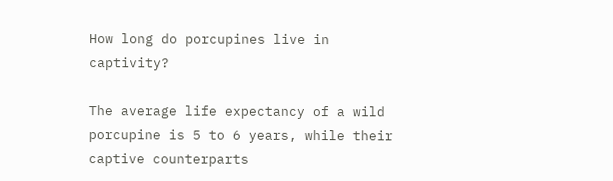How long do porcupines live in captivity?

The average life expectancy of a wild porcupine is 5 to 6 years, while their captive counterparts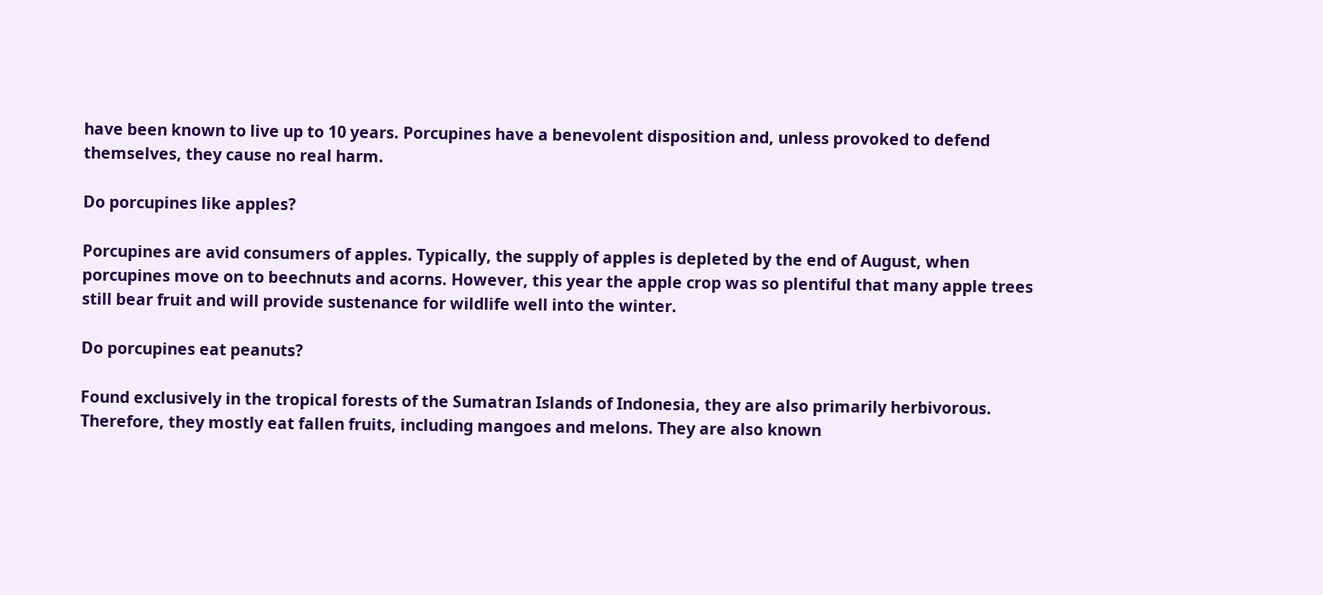have been known to live up to 10 years. Porcupines have a benevolent disposition and, unless provoked to defend themselves, they cause no real harm.

Do porcupines like apples?

Porcupines are avid consumers of apples. Typically, the supply of apples is depleted by the end of August, when porcupines move on to beechnuts and acorns. However, this year the apple crop was so plentiful that many apple trees still bear fruit and will provide sustenance for wildlife well into the winter.

Do porcupines eat peanuts?

Found exclusively in the tropical forests of the Sumatran Islands of Indonesia, they are also primarily herbivorous. Therefore, they mostly eat fallen fruits, including mangoes and melons. They are also known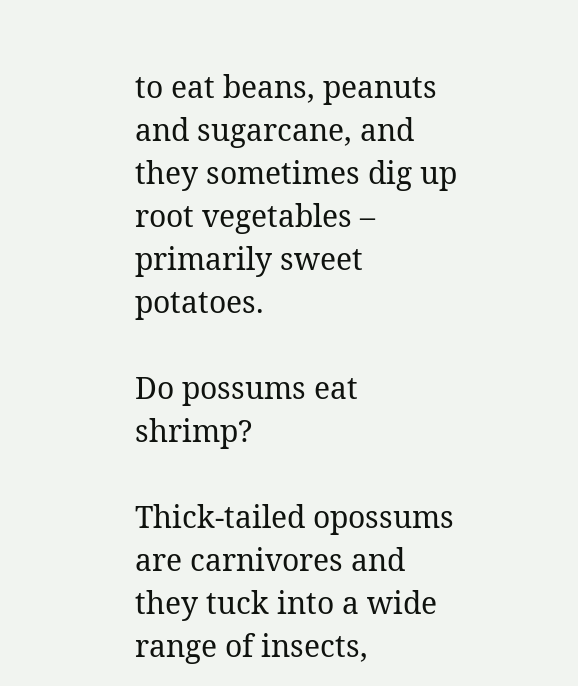to eat beans, peanuts and sugarcane, and they sometimes dig up root vegetables – primarily sweet potatoes.

Do possums eat shrimp?

Thick-tailed opossums are carnivores and they tuck into a wide range of insects,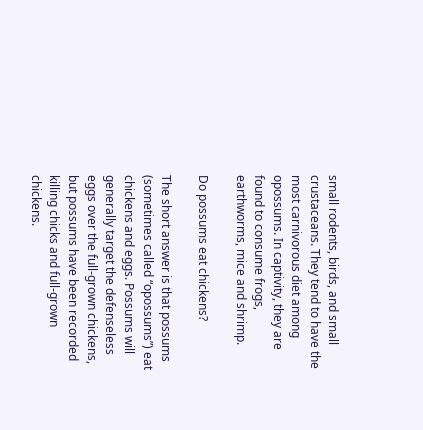small rodents, birds, and small crustaceans. They tend to have the most carnivorous diet among opossums. In captivity, they are found to consume frogs, earthworms, mice and shrimp.

Do possums eat chickens?

The short answer is that possums (sometimes called “opossums”) eat chickens and eggs. Possums will generally target the defenseless eggs over the full-grown chickens, but possums have been recorded killing chicks and full-grown chickens.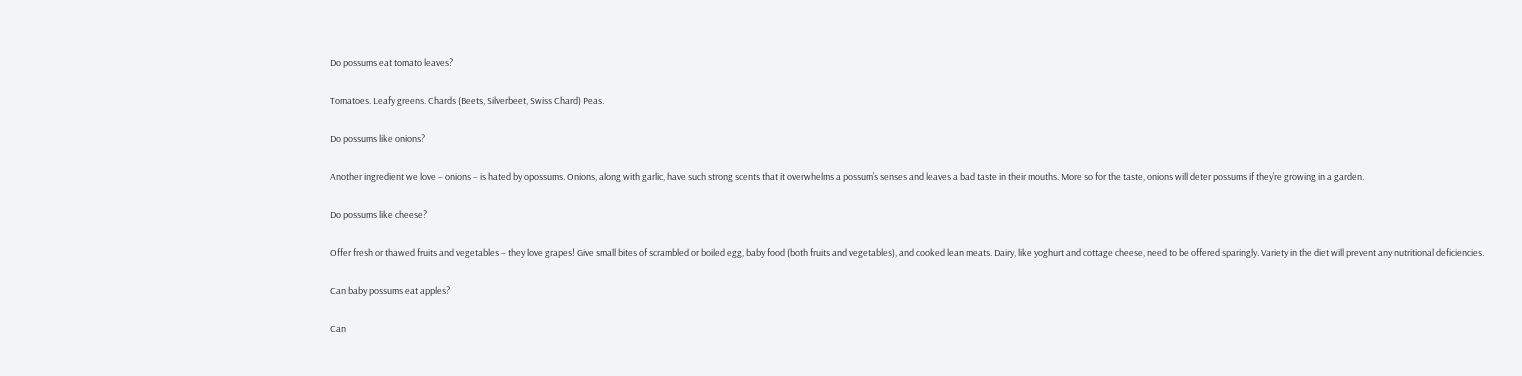Do possums eat tomato leaves?

Tomatoes. Leafy greens. Chards (Beets, Silverbeet, Swiss Chard) Peas.

Do possums like onions?

Another ingredient we love – onions – is hated by opossums. Onions, along with garlic, have such strong scents that it overwhelms a possum’s senses and leaves a bad taste in their mouths. More so for the taste, onions will deter possums if they’re growing in a garden.

Do possums like cheese?

Offer fresh or thawed fruits and vegetables – they love grapes! Give small bites of scrambled or boiled egg, baby food (both fruits and vegetables), and cooked lean meats. Dairy, like yoghurt and cottage cheese, need to be offered sparingly. Variety in the diet will prevent any nutritional deficiencies.

Can baby possums eat apples?

Can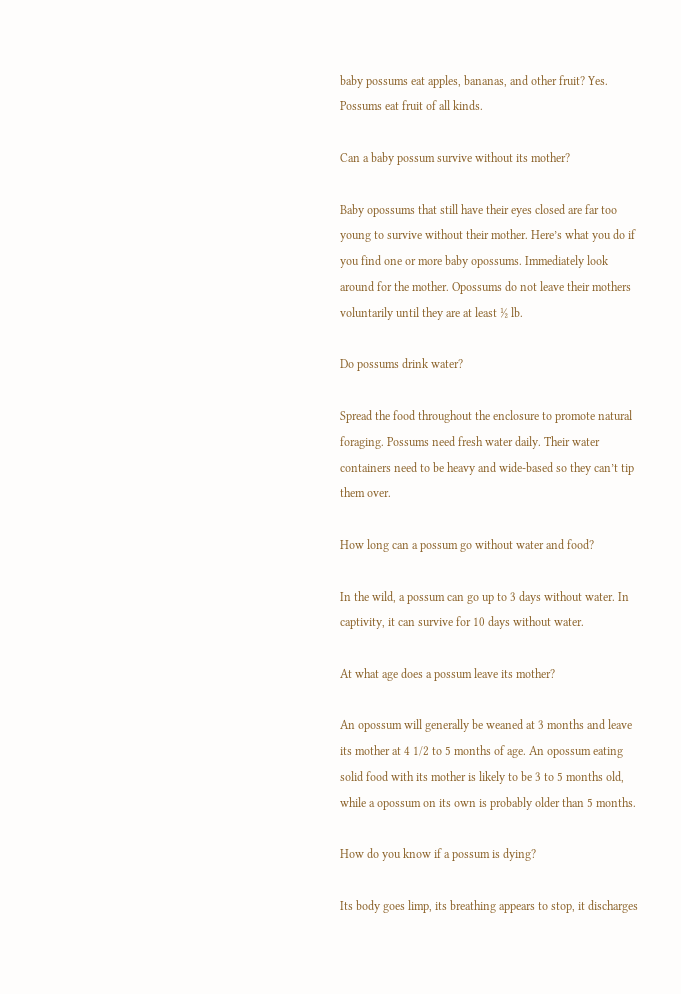baby possums eat apples, bananas, and other fruit? Yes. Possums eat fruit of all kinds.

Can a baby possum survive without its mother?

Baby opossums that still have their eyes closed are far too young to survive without their mother. Here’s what you do if you find one or more baby opossums. Immediately look around for the mother. Opossums do not leave their mothers voluntarily until they are at least ½ lb.

Do possums drink water?

Spread the food throughout the enclosure to promote natural foraging. Possums need fresh water daily. Their water containers need to be heavy and wide-based so they can’t tip them over.

How long can a possum go without water and food?

In the wild, a possum can go up to 3 days without water. In captivity, it can survive for 10 days without water.

At what age does a possum leave its mother?

An opossum will generally be weaned at 3 months and leave its mother at 4 1/2 to 5 months of age. An opossum eating solid food with its mother is likely to be 3 to 5 months old, while a opossum on its own is probably older than 5 months.

How do you know if a possum is dying?

Its body goes limp, its breathing appears to stop, it discharges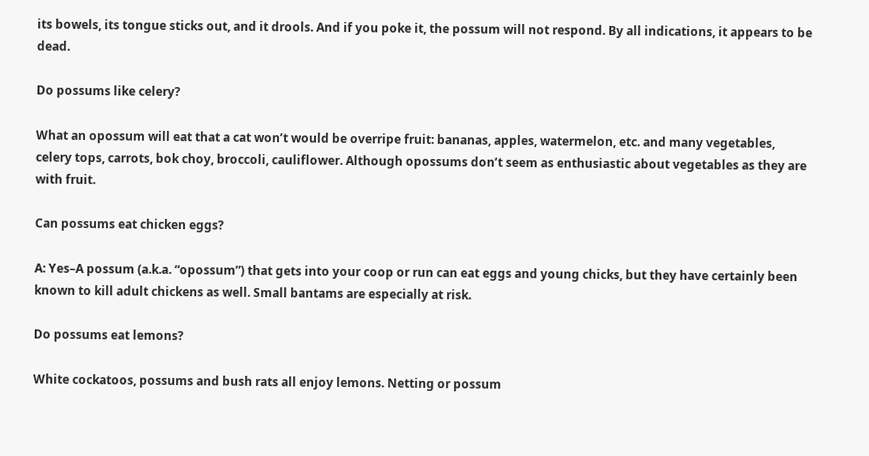its bowels, its tongue sticks out, and it drools. And if you poke it, the possum will not respond. By all indications, it appears to be dead.

Do possums like celery?

What an opossum will eat that a cat won’t would be overripe fruit: bananas, apples, watermelon, etc. and many vegetables, celery tops, carrots, bok choy, broccoli, cauliflower. Although opossums don’t seem as enthusiastic about vegetables as they are with fruit.

Can possums eat chicken eggs?

A: Yes–A possum (a.k.a. “opossum”) that gets into your coop or run can eat eggs and young chicks, but they have certainly been known to kill adult chickens as well. Small bantams are especially at risk.

Do possums eat lemons?

White cockatoos, possums and bush rats all enjoy lemons. Netting or possum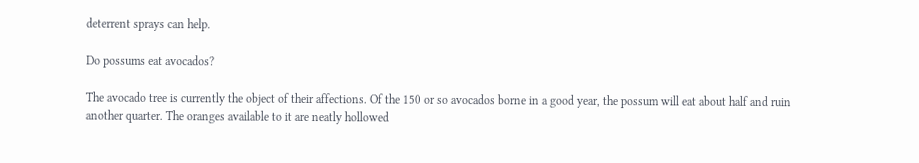deterrent sprays can help.

Do possums eat avocados?

The avocado tree is currently the object of their affections. Of the 150 or so avocados borne in a good year, the possum will eat about half and ruin another quarter. The oranges available to it are neatly hollowed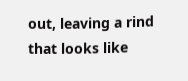out, leaving a rind that looks like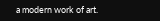a modern work of art.